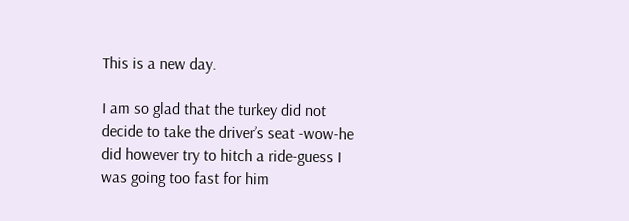This is a new day.

I am so glad that the turkey did not decide to take the driver’s seat -wow-he did however try to hitch a ride-guess I was going too fast for him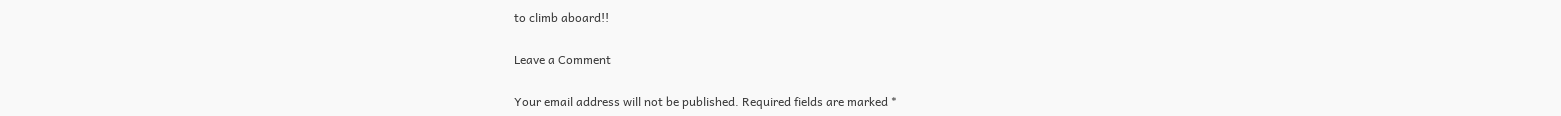to climb aboard!!

Leave a Comment

Your email address will not be published. Required fields are marked *